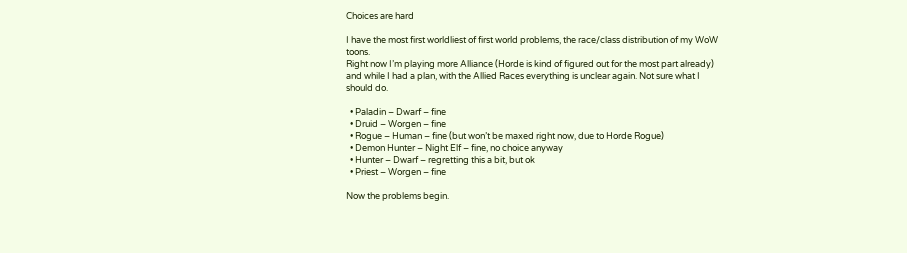Choices are hard

I have the most first worldliest of first world problems, the race/class distribution of my WoW toons.
Right now I’m playing more Alliance (Horde is kind of figured out for the most part already) and while I had a plan, with the Allied Races everything is unclear again. Not sure what I should do.

  • Paladin – Dwarf – fine
  • Druid – Worgen – fine
  • Rogue – Human – fine (but won’t be maxed right now, due to Horde Rogue)
  • Demon Hunter – Night Elf – fine, no choice anyway
  • Hunter – Dwarf – regretting this a bit, but ok
  • Priest – Worgen – fine

Now the problems begin.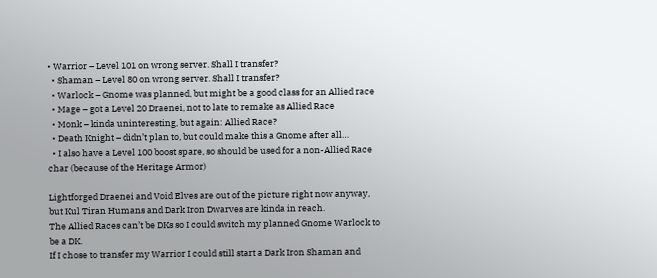• Warrior – Level 101 on wrong server. Shall I transfer?
  • Shaman – Level 80 on wrong server. Shall I transfer?
  • Warlock – Gnome was planned, but might be a good class for an Allied race
  • Mage – got a Level 20 Draenei, not to late to remake as Allied Race
  • Monk – kinda uninteresting, but again: Allied Race?
  • Death Knight – didn’t plan to, but could make this a Gnome after all…
  • I also have a Level 100 boost spare, so should be used for a non-Allied Race char (because of the Heritage Armor)

Lightforged Draenei and Void Elves are out of the picture right now anyway, but Kul Tiran Humans and Dark Iron Dwarves are kinda in reach.
The Allied Races can’t be DKs so I could switch my planned Gnome Warlock to be a DK.
If I chose to transfer my Warrior I could still start a Dark Iron Shaman and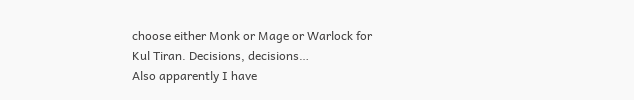choose either Monk or Mage or Warlock for Kul Tiran. Decisions, decisions…
Also apparently I have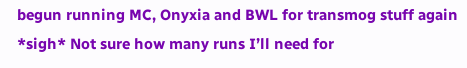begun running MC, Onyxia and BWL for transmog stuff again *sigh* Not sure how many runs I’ll need for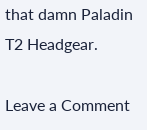that damn Paladin T2 Headgear.

Leave a Comment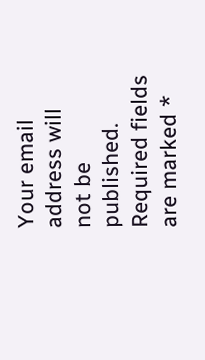Your email address will not be published. Required fields are marked *